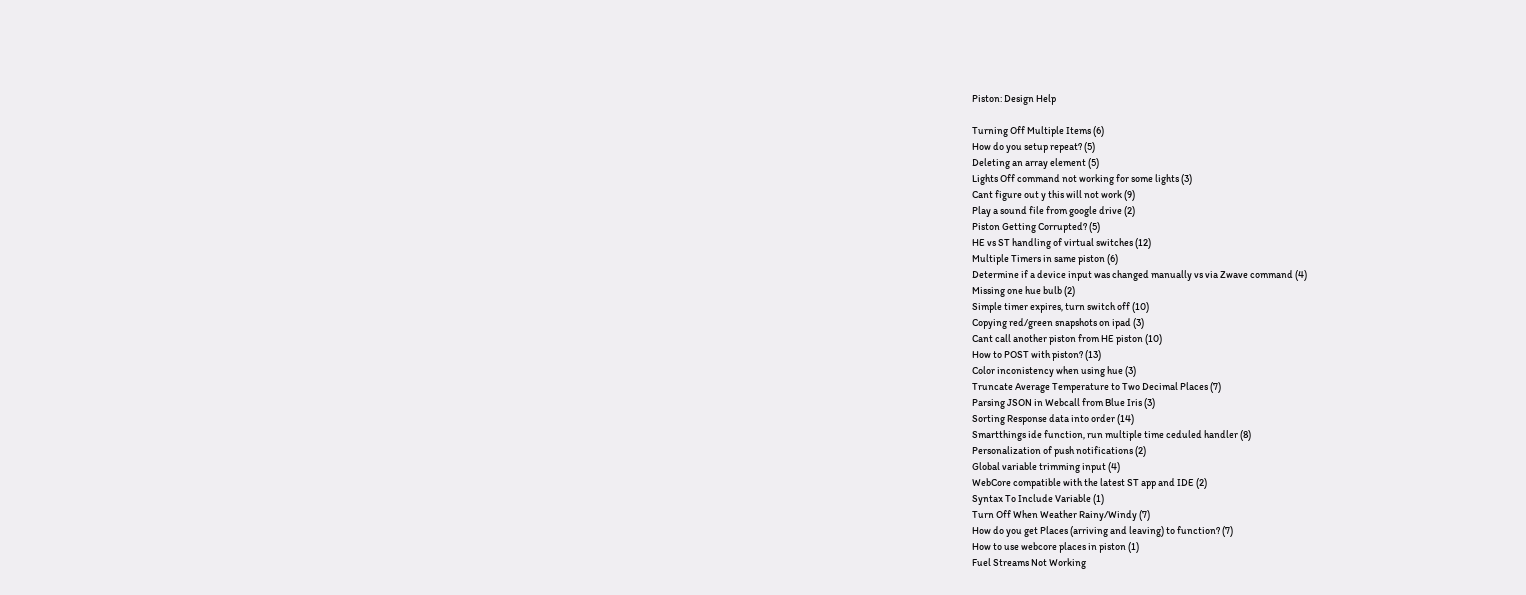Piston: Design Help

Turning Off Multiple Items (6)
How do you setup repeat? (5)
Deleting an array element (5)
Lights Off command not working for some lights (3)
Cant figure out y this will not work (9)
Play a sound file from google drive (2)
Piston Getting Corrupted? (5)
HE vs ST handling of virtual switches (12)
Multiple Timers in same piston (6)
Determine if a device input was changed manually vs via Zwave command (4)
Missing one hue bulb (2)
Simple timer expires, turn switch off (10)
Copying red/green snapshots on ipad (3)
Cant call another piston from HE piston (10)
How to POST with piston? (13)
Color inconistency when using hue (3)
Truncate Average Temperature to Two Decimal Places (7)
Parsing JSON in Webcall from Blue Iris (3)
Sorting Response data into order (14)
Smartthings ide function, run multiple time ceduled handler (8)
Personalization of push notifications (2)
Global variable trimming input (4)
WebCore compatible with the latest ST app and IDE (2)
Syntax To Include Variable (1)
Turn Off When Weather Rainy/Windy (7)
How do you get Places (arriving and leaving) to function? (7)
How to use webcore places in piston (1)
Fuel Streams Not Working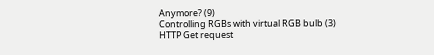Anymore? (9)
Controlling RGBs with virtual RGB bulb (3)
HTTP Get request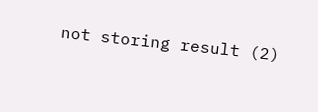not storing result (2)